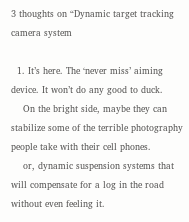3 thoughts on “Dynamic target tracking camera system

  1. It’s here. The ‘never miss’ aiming device. It won’t do any good to duck.
    On the bright side, maybe they can stabilize some of the terrible photography people take with their cell phones.
    or, dynamic suspension systems that will compensate for a log in the road without even feeling it.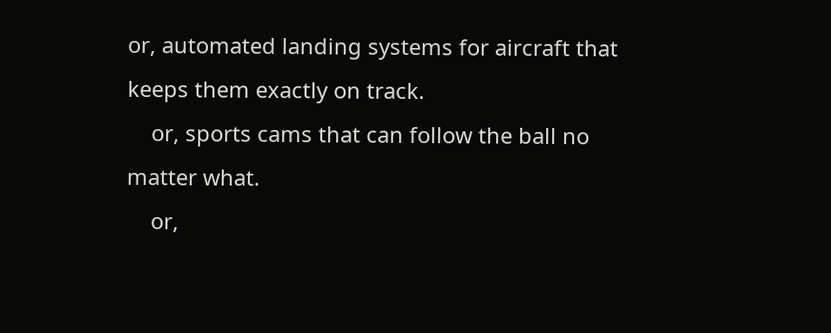or, automated landing systems for aircraft that keeps them exactly on track.
    or, sports cams that can follow the ball no matter what.
    or,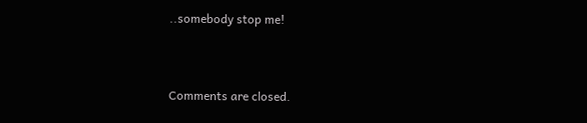..somebody stop me!


Comments are closed.